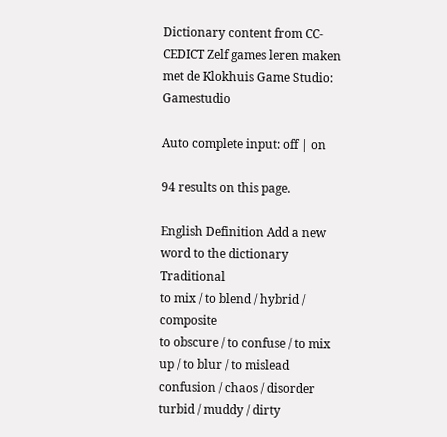Dictionary content from CC-CEDICT Zelf games leren maken met de Klokhuis Game Studio: Gamestudio

Auto complete input: off | on

94 results on this page.

English Definition Add a new word to the dictionary Traditional
to mix / to blend / hybrid / composite
to obscure / to confuse / to mix up / to blur / to mislead
confusion / chaos / disorder
turbid / muddy / dirty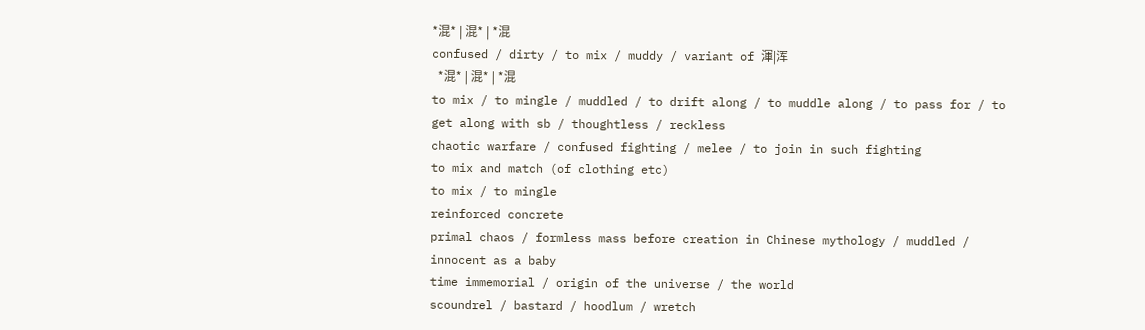*混* | 混* | *混
confused / dirty / to mix / muddy / variant of 渾|浑
  *混* | 混* | *混
to mix / to mingle / muddled / to drift along / to muddle along / to pass for / to get along with sb / thoughtless / reckless
chaotic warfare / confused fighting / melee / to join in such fighting
to mix and match (of clothing etc)
to mix / to mingle
reinforced concrete
primal chaos / formless mass before creation in Chinese mythology / muddled / innocent as a baby
time immemorial / origin of the universe / the world
scoundrel / bastard / hoodlum / wretch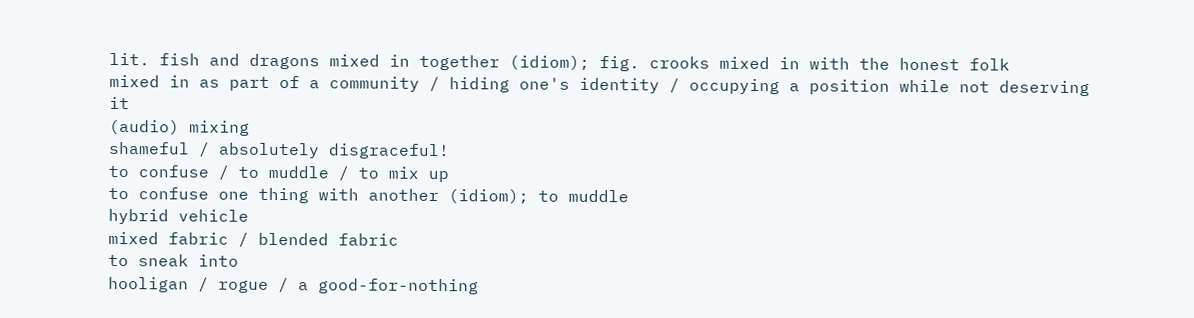lit. fish and dragons mixed in together (idiom); fig. crooks mixed in with the honest folk
mixed in as part of a community / hiding one's identity / occupying a position while not deserving it
(audio) mixing
shameful / absolutely disgraceful!
to confuse / to muddle / to mix up
to confuse one thing with another (idiom); to muddle
hybrid vehicle
mixed fabric / blended fabric
to sneak into
hooligan / rogue / a good-for-nothing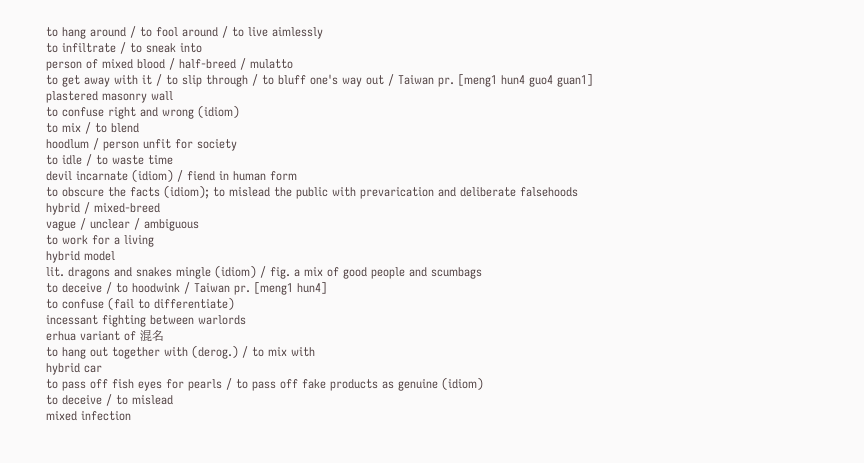to hang around / to fool around / to live aimlessly
to infiltrate / to sneak into
person of mixed blood / half-breed / mulatto
to get away with it / to slip through / to bluff one's way out / Taiwan pr. [meng1 hun4 guo4 guan1]
plastered masonry wall
to confuse right and wrong (idiom)
to mix / to blend
hoodlum / person unfit for society
to idle / to waste time
devil incarnate (idiom) / fiend in human form
to obscure the facts (idiom); to mislead the public with prevarication and deliberate falsehoods
hybrid / mixed-breed
vague / unclear / ambiguous
to work for a living
hybrid model
lit. dragons and snakes mingle (idiom) / fig. a mix of good people and scumbags
to deceive / to hoodwink / Taiwan pr. [meng1 hun4]
to confuse (fail to differentiate)
incessant fighting between warlords
erhua variant of 混名
to hang out together with (derog.) / to mix with
hybrid car
to pass off fish eyes for pearls / to pass off fake products as genuine (idiom)
to deceive / to mislead
mixed infection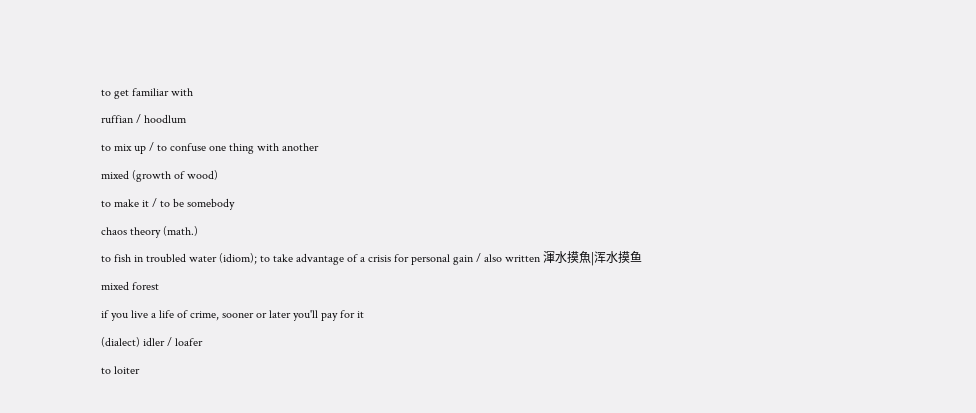to get familiar with
ruffian / hoodlum
to mix up / to confuse one thing with another
mixed (growth of wood)
to make it / to be somebody
chaos theory (math.)
to fish in troubled water (idiom); to take advantage of a crisis for personal gain / also written 渾水摸魚|浑水摸鱼
mixed forest
if you live a life of crime, sooner or later you'll pay for it
(dialect) idler / loafer
to loiter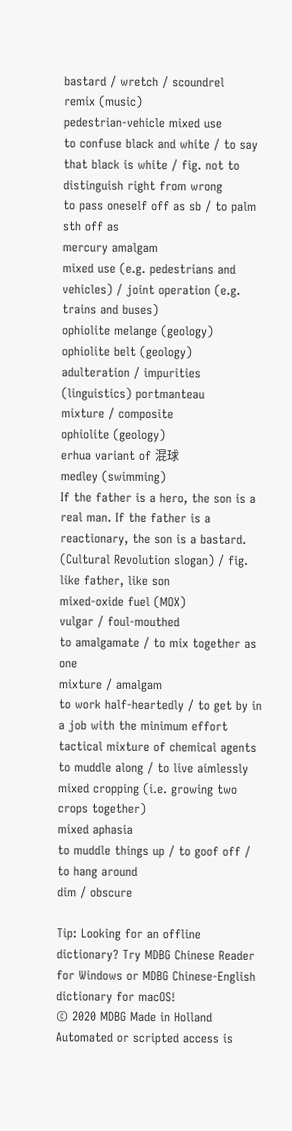bastard / wretch / scoundrel
remix (music)
pedestrian-vehicle mixed use
to confuse black and white / to say that black is white / fig. not to distinguish right from wrong
to pass oneself off as sb / to palm sth off as
mercury amalgam
mixed use (e.g. pedestrians and vehicles) / joint operation (e.g. trains and buses)
ophiolite melange (geology)
ophiolite belt (geology)
adulteration / impurities
(linguistics) portmanteau
mixture / composite
ophiolite (geology)
erhua variant of 混球
medley (swimming)
If the father is a hero, the son is a real man. If the father is a reactionary, the son is a bastard. (Cultural Revolution slogan) / fig. like father, like son
mixed-oxide fuel (MOX)
vulgar / foul-mouthed
to amalgamate / to mix together as one
mixture / amalgam
to work half-heartedly / to get by in a job with the minimum effort
tactical mixture of chemical agents
to muddle along / to live aimlessly
mixed cropping (i.e. growing two crops together)
mixed aphasia
to muddle things up / to goof off / to hang around
dim / obscure

Tip: Looking for an offline dictionary? Try MDBG Chinese Reader for Windows or MDBG Chinese-English dictionary for macOS!
© 2020 MDBG Made in Holland
Automated or scripted access is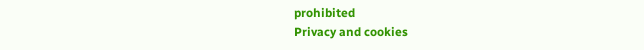prohibited
Privacy and cookies